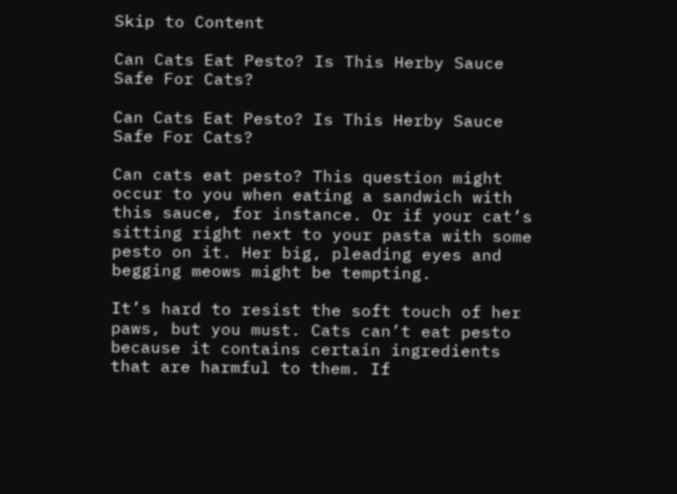Skip to Content

Can Cats Eat Pesto? Is This Herby Sauce Safe For Cats?

Can Cats Eat Pesto? Is This Herby Sauce Safe For Cats?

Can cats eat pesto? This question might occur to you when eating a sandwich with this sauce, for instance. Or if your cat’s sitting right next to your pasta with some pesto on it. Her big, pleading eyes and begging meows might be tempting.

It’s hard to resist the soft touch of her paws, but you must. Cats can’t eat pesto because it contains certain ingredients that are harmful to them. If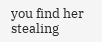you find her stealing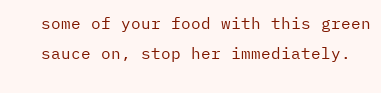some of your food with this green sauce on, stop her immediately.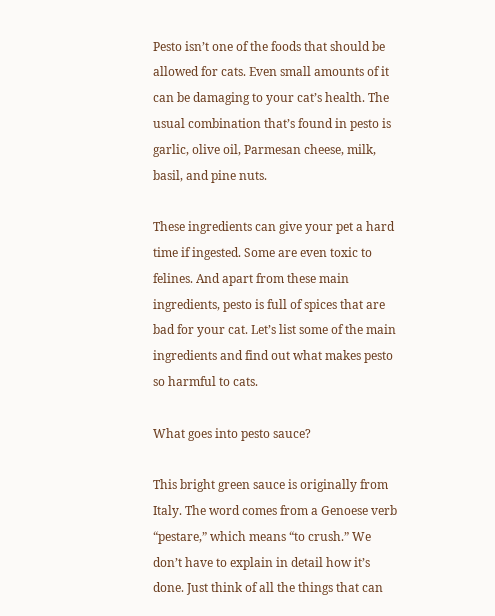Pesto isn’t one of the foods that should be allowed for cats. Even small amounts of it can be damaging to your cat’s health. The usual combination that’s found in pesto is garlic, olive oil, Parmesan cheese, milk, basil, and pine nuts.

These ingredients can give your pet a hard time if ingested. Some are even toxic to felines. And apart from these main ingredients, pesto is full of spices that are bad for your cat. Let’s list some of the main ingredients and find out what makes pesto so harmful to cats.

What goes into pesto sauce?

This bright green sauce is originally from Italy. The word comes from a Genoese verb “pestare,” which means “to crush.” We don’t have to explain in detail how it’s done. Just think of all the things that can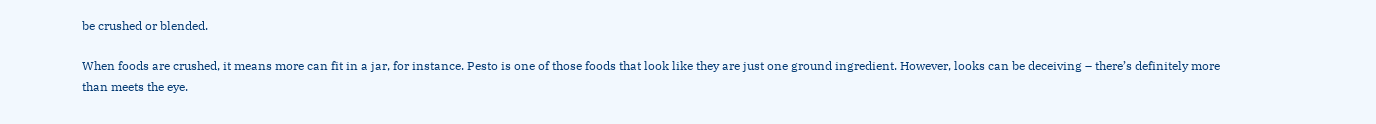be crushed or blended.

When foods are crushed, it means more can fit in a jar, for instance. Pesto is one of those foods that look like they are just one ground ingredient. However, looks can be deceiving – there’s definitely more than meets the eye.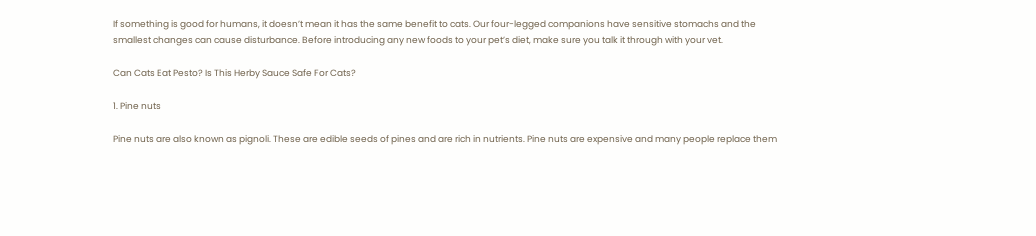If something is good for humans, it doesn’t mean it has the same benefit to cats. Our four-legged companions have sensitive stomachs and the smallest changes can cause disturbance. Before introducing any new foods to your pet’s diet, make sure you talk it through with your vet.

Can Cats Eat Pesto? Is This Herby Sauce Safe For Cats?

1. Pine nuts

Pine nuts are also known as pignoli. These are edible seeds of pines and are rich in nutrients. Pine nuts are expensive and many people replace them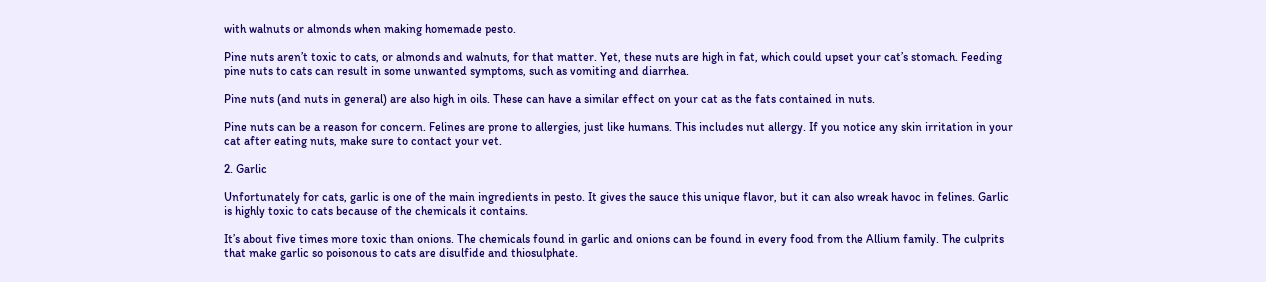with walnuts or almonds when making homemade pesto.

Pine nuts aren’t toxic to cats, or almonds and walnuts, for that matter. Yet, these nuts are high in fat, which could upset your cat’s stomach. Feeding pine nuts to cats can result in some unwanted symptoms, such as vomiting and diarrhea.

Pine nuts (and nuts in general) are also high in oils. These can have a similar effect on your cat as the fats contained in nuts.

Pine nuts can be a reason for concern. Felines are prone to allergies, just like humans. This includes nut allergy. If you notice any skin irritation in your cat after eating nuts, make sure to contact your vet.

2. Garlic

Unfortunately for cats, garlic is one of the main ingredients in pesto. It gives the sauce this unique flavor, but it can also wreak havoc in felines. Garlic is highly toxic to cats because of the chemicals it contains.

It’s about five times more toxic than onions. The chemicals found in garlic and onions can be found in every food from the Allium family. The culprits that make garlic so poisonous to cats are disulfide and thiosulphate.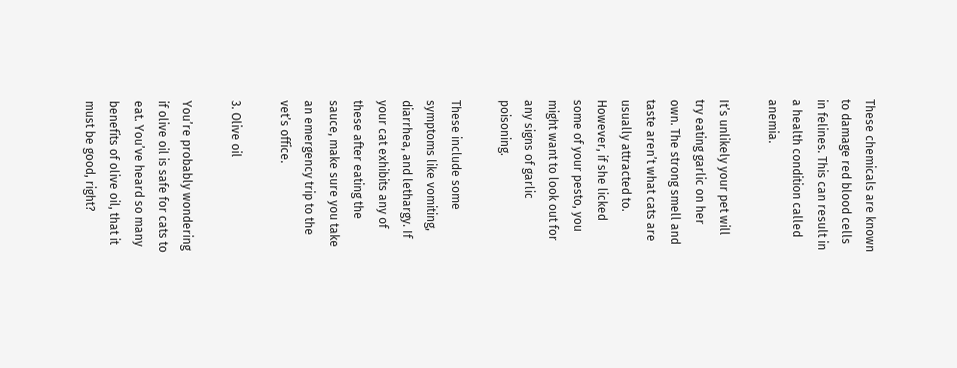These chemicals are known to damage red blood cells in felines. This can result in a health condition called anemia.

It’s unlikely your pet will try eating garlic on her own. The strong smell and taste aren’t what cats are usually attracted to. However, if she licked some of your pesto, you might want to look out for any signs of garlic poisoning.

These include some symptoms like vomiting, diarrhea, and lethargy. If your cat exhibits any of these after eating the sauce, make sure you take an emergency trip to the vet’s office.

3. Olive oil

You’re probably wondering if olive oil is safe for cats to eat. You’ve heard so many benefits of olive oil, that it must be good, right?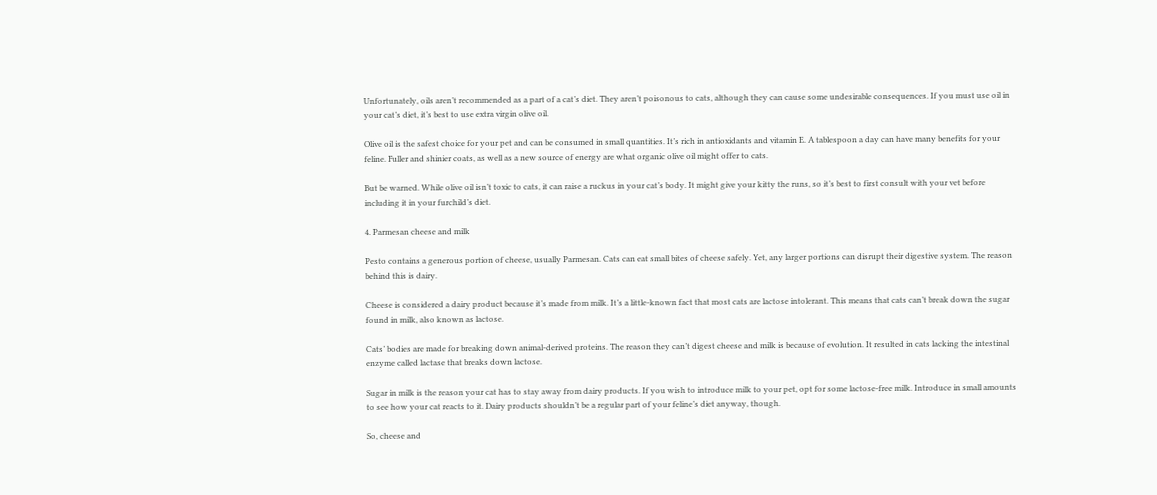Unfortunately, oils aren’t recommended as a part of a cat’s diet. They aren’t poisonous to cats, although they can cause some undesirable consequences. If you must use oil in your cat’s diet, it’s best to use extra virgin olive oil.

Olive oil is the safest choice for your pet and can be consumed in small quantities. It’s rich in antioxidants and vitamin E. A tablespoon a day can have many benefits for your feline. Fuller and shinier coats, as well as a new source of energy are what organic olive oil might offer to cats.

But be warned. While olive oil isn’t toxic to cats, it can raise a ruckus in your cat’s body. It might give your kitty the runs, so it’s best to first consult with your vet before including it in your furchild’s diet.

4. Parmesan cheese and milk

Pesto contains a generous portion of cheese, usually Parmesan. Cats can eat small bites of cheese safely. Yet, any larger portions can disrupt their digestive system. The reason behind this is dairy.

Cheese is considered a dairy product because it’s made from milk. It’s a little-known fact that most cats are lactose intolerant. This means that cats can’t break down the sugar found in milk, also known as lactose.

Cats’ bodies are made for breaking down animal-derived proteins. The reason they can’t digest cheese and milk is because of evolution. It resulted in cats lacking the intestinal enzyme called lactase that breaks down lactose.

Sugar in milk is the reason your cat has to stay away from dairy products. If you wish to introduce milk to your pet, opt for some lactose-free milk. Introduce in small amounts to see how your cat reacts to it. Dairy products shouldn’t be a regular part of your feline’s diet anyway, though.

So, cheese and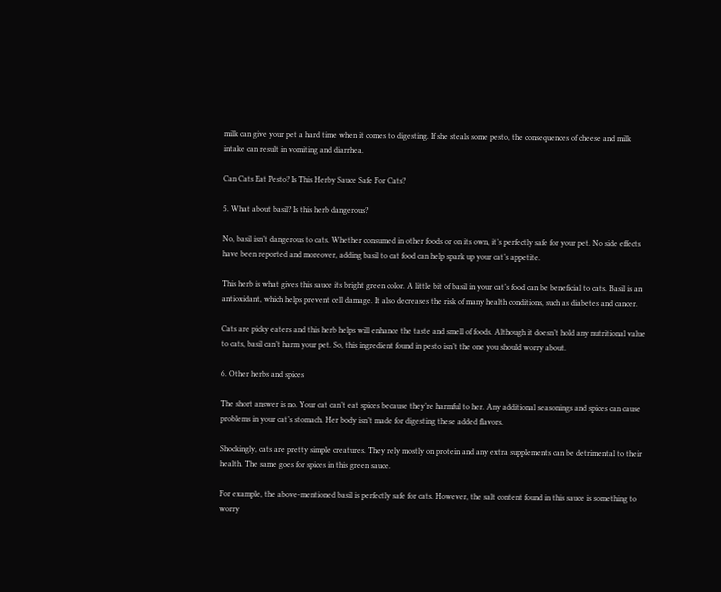milk can give your pet a hard time when it comes to digesting. If she steals some pesto, the consequences of cheese and milk intake can result in vomiting and diarrhea.

Can Cats Eat Pesto? Is This Herby Sauce Safe For Cats?

5. What about basil? Is this herb dangerous?

No, basil isn’t dangerous to cats. Whether consumed in other foods or on its own, it’s perfectly safe for your pet. No side effects have been reported and moreover, adding basil to cat food can help spark up your cat’s appetite.

This herb is what gives this sauce its bright green color. A little bit of basil in your cat’s food can be beneficial to cats. Basil is an antioxidant, which helps prevent cell damage. It also decreases the risk of many health conditions, such as diabetes and cancer.

Cats are picky eaters and this herb helps will enhance the taste and smell of foods. Although it doesn’t hold any nutritional value to cats, basil can’t harm your pet. So, this ingredient found in pesto isn’t the one you should worry about.

6. Other herbs and spices

The short answer is no. Your cat can’t eat spices because they’re harmful to her. Any additional seasonings and spices can cause problems in your cat’s stomach. Her body isn’t made for digesting these added flavors.

Shockingly, cats are pretty simple creatures. They rely mostly on protein and any extra supplements can be detrimental to their health. The same goes for spices in this green sauce.

For example, the above-mentioned basil is perfectly safe for cats. However, the salt content found in this sauce is something to worry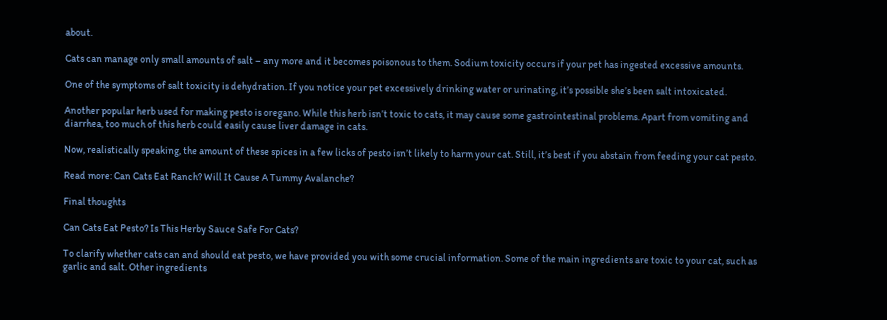about.

Cats can manage only small amounts of salt – any more and it becomes poisonous to them. Sodium toxicity occurs if your pet has ingested excessive amounts.

One of the symptoms of salt toxicity is dehydration. If you notice your pet excessively drinking water or urinating, it’s possible she’s been salt intoxicated.

Another popular herb used for making pesto is oregano. While this herb isn’t toxic to cats, it may cause some gastrointestinal problems. Apart from vomiting and diarrhea, too much of this herb could easily cause liver damage in cats.

Now, realistically speaking, the amount of these spices in a few licks of pesto isn’t likely to harm your cat. Still, it’s best if you abstain from feeding your cat pesto.

Read more: Can Cats Eat Ranch? Will It Cause A Tummy Avalanche?

Final thoughts

Can Cats Eat Pesto? Is This Herby Sauce Safe For Cats?

To clarify whether cats can and should eat pesto, we have provided you with some crucial information. Some of the main ingredients are toxic to your cat, such as garlic and salt. Other ingredients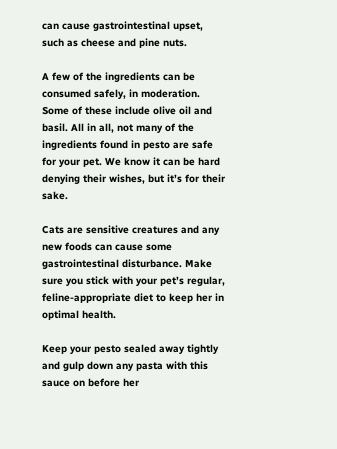can cause gastrointestinal upset, such as cheese and pine nuts.

A few of the ingredients can be consumed safely, in moderation. Some of these include olive oil and basil. All in all, not many of the ingredients found in pesto are safe for your pet. We know it can be hard denying their wishes, but it’s for their sake.

Cats are sensitive creatures and any new foods can cause some gastrointestinal disturbance. Make sure you stick with your pet’s regular, feline-appropriate diet to keep her in optimal health.

Keep your pesto sealed away tightly and gulp down any pasta with this sauce on before her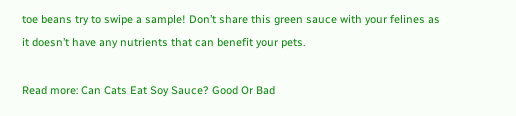toe beans try to swipe a sample! Don’t share this green sauce with your felines as it doesn’t have any nutrients that can benefit your pets.

Read more: Can Cats Eat Soy Sauce? Good Or Bad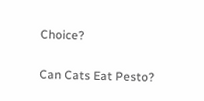Choice?

Can Cats Eat Pesto?